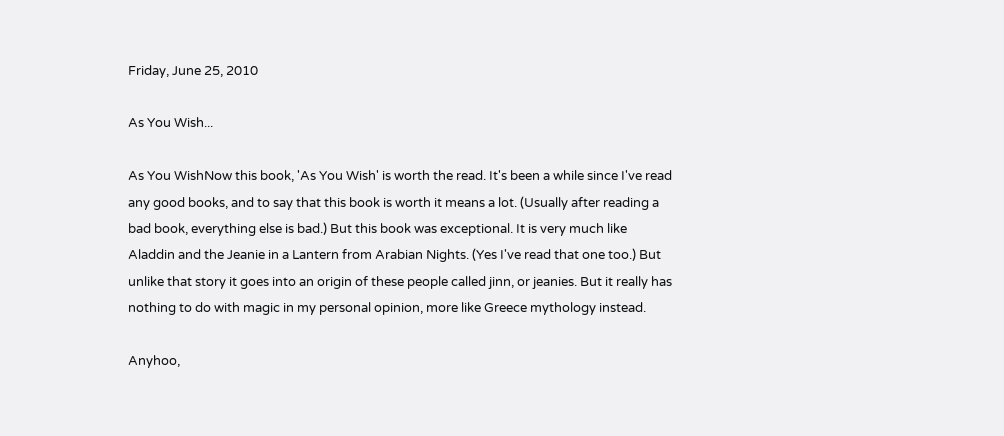Friday, June 25, 2010

As You Wish...

As You WishNow this book, 'As You Wish' is worth the read. It's been a while since I've read any good books, and to say that this book is worth it means a lot. (Usually after reading a bad book, everything else is bad.) But this book was exceptional. It is very much like Aladdin and the Jeanie in a Lantern from Arabian Nights. (Yes I've read that one too.) But unlike that story it goes into an origin of these people called jinn, or jeanies. But it really has nothing to do with magic in my personal opinion, more like Greece mythology instead.

Anyhoo,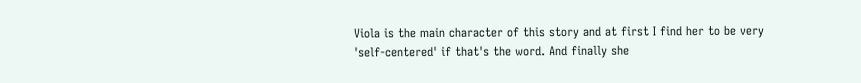Viola is the main character of this story and at first I find her to be very 'self-centered' if that's the word. And finally she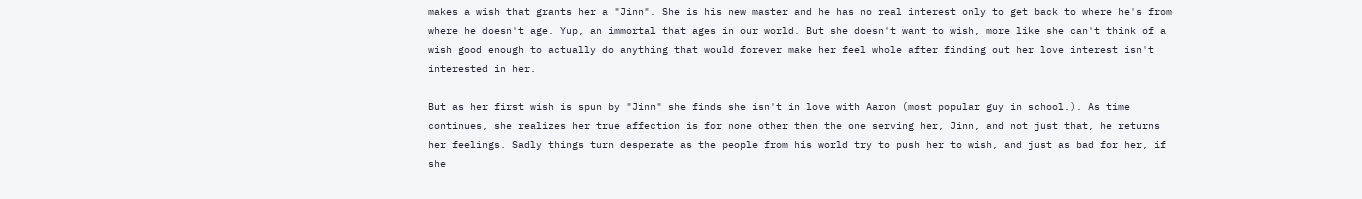makes a wish that grants her a "Jinn". She is his new master and he has no real interest only to get back to where he's from where he doesn't age. Yup, an immortal that ages in our world. But she doesn't want to wish, more like she can't think of a wish good enough to actually do anything that would forever make her feel whole after finding out her love interest isn't interested in her.

But as her first wish is spun by "Jinn" she finds she isn't in love with Aaron (most popular guy in school.). As time continues, she realizes her true affection is for none other then the one serving her, Jinn, and not just that, he returns her feelings. Sadly things turn desperate as the people from his world try to push her to wish, and just as bad for her, if she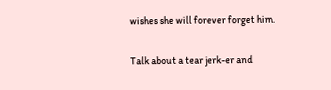wishes she will forever forget him.

Talk about a tear jerk-er and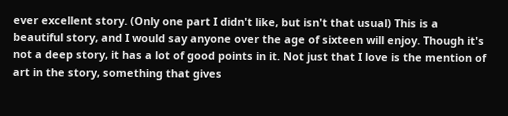ever excellent story. (Only one part I didn't like, but isn't that usual) This is a beautiful story, and I would say anyone over the age of sixteen will enjoy. Though it's not a deep story, it has a lot of good points in it. Not just that I love is the mention of art in the story, something that gives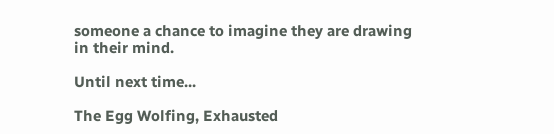someone a chance to imagine they are drawing in their mind.

Until next time...

The Egg Wolfing, Exhausted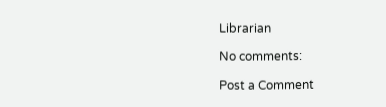Librarian

No comments:

Post a Comment